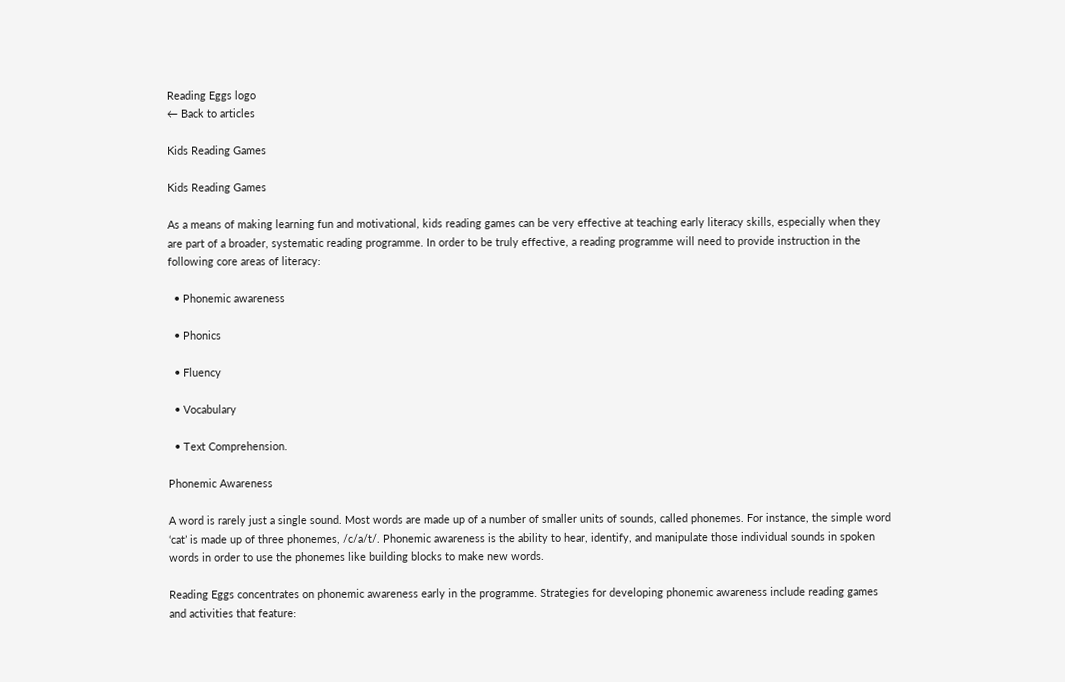Reading Eggs logo
← Back to articles

Kids Reading Games

Kids Reading Games

As a means of making learning fun and motivational, kids reading games can be very effective at teaching early literacy skills, especially when they are part of a broader, systematic reading programme. In order to be truly effective, a reading programme will need to provide instruction in the following core areas of literacy:

  • Phonemic awareness

  • Phonics

  • Fluency

  • Vocabulary

  • Text Comprehension.

Phonemic Awareness

A word is rarely just a single sound. Most words are made up of a number of smaller units of sounds, called phonemes. For instance, the simple word ‘cat’ is made up of three phonemes, /c/a/t/. Phonemic awareness is the ability to hear, identify, and manipulate those individual sounds in spoken words in order to use the phonemes like building blocks to make new words.

Reading Eggs concentrates on phonemic awareness early in the programme. Strategies for developing phonemic awareness include reading games and activities that feature: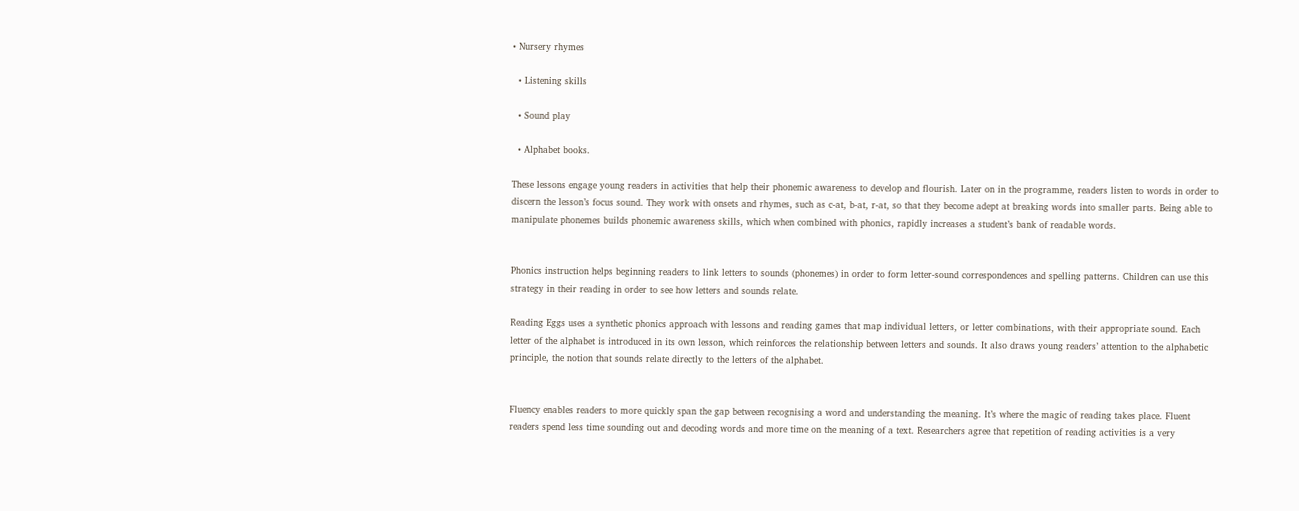• Nursery rhymes

  • Listening skills

  • Sound play

  • Alphabet books.

These lessons engage young readers in activities that help their phonemic awareness to develop and flourish. Later on in the programme, readers listen to words in order to discern the lesson’s focus sound. They work with onsets and rhymes, such as c-at, b-at, r-at, so that they become adept at breaking words into smaller parts. Being able to manipulate phonemes builds phonemic awareness skills, which when combined with phonics, rapidly increases a student’s bank of readable words.


Phonics instruction helps beginning readers to link letters to sounds (phonemes) in order to form letter-sound correspondences and spelling patterns. Children can use this strategy in their reading in order to see how letters and sounds relate.

Reading Eggs uses a synthetic phonics approach with lessons and reading games that map individual letters, or letter combinations, with their appropriate sound. Each letter of the alphabet is introduced in its own lesson, which reinforces the relationship between letters and sounds. It also draws young readers’ attention to the alphabetic principle, the notion that sounds relate directly to the letters of the alphabet.


Fluency enables readers to more quickly span the gap between recognising a word and understanding the meaning. It’s where the magic of reading takes place. Fluent readers spend less time sounding out and decoding words and more time on the meaning of a text. Researchers agree that repetition of reading activities is a very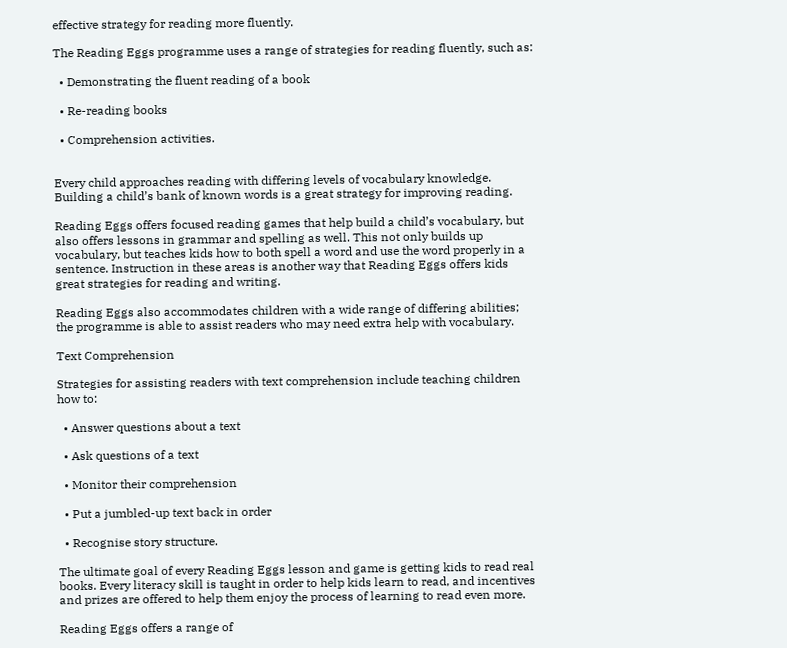effective strategy for reading more fluently.

The Reading Eggs programme uses a range of strategies for reading fluently, such as:

  • Demonstrating the fluent reading of a book

  • Re-reading books

  • Comprehension activities.


Every child approaches reading with differing levels of vocabulary knowledge. Building a child’s bank of known words is a great strategy for improving reading.

Reading Eggs offers focused reading games that help build a child’s vocabulary, but also offers lessons in grammar and spelling as well. This not only builds up vocabulary, but teaches kids how to both spell a word and use the word properly in a sentence. Instruction in these areas is another way that Reading Eggs offers kids great strategies for reading and writing.

Reading Eggs also accommodates children with a wide range of differing abilities; the programme is able to assist readers who may need extra help with vocabulary.

Text Comprehension

Strategies for assisting readers with text comprehension include teaching children how to:

  • Answer questions about a text

  • Ask questions of a text

  • Monitor their comprehension

  • Put a jumbled-up text back in order

  • Recognise story structure.

The ultimate goal of every Reading Eggs lesson and game is getting kids to read real books. Every literacy skill is taught in order to help kids learn to read, and incentives and prizes are offered to help them enjoy the process of learning to read even more.

Reading Eggs offers a range of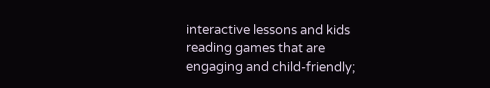interactive lessons and kids reading games that are engaging and child-friendly;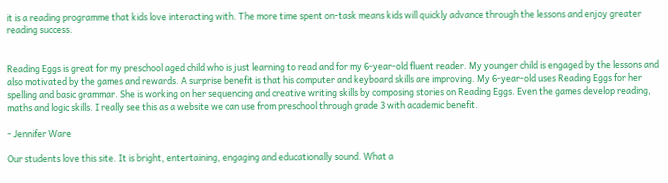it is a reading programme that kids love interacting with. The more time spent on-task means kids will quickly advance through the lessons and enjoy greater reading success.


Reading Eggs is great for my preschool aged child who is just learning to read and for my 6-year-old fluent reader. My younger child is engaged by the lessons and also motivated by the games and rewards. A surprise benefit is that his computer and keyboard skills are improving. My 6-year-old uses Reading Eggs for her spelling and basic grammar. She is working on her sequencing and creative writing skills by composing stories on Reading Eggs. Even the games develop reading, maths and logic skills. I really see this as a website we can use from preschool through grade 3 with academic benefit.

- Jennifer Ware

Our students love this site. It is bright, entertaining, engaging and educationally sound. What a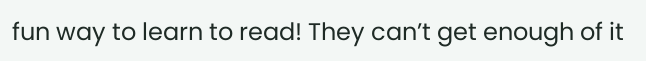fun way to learn to read! They can’t get enough of it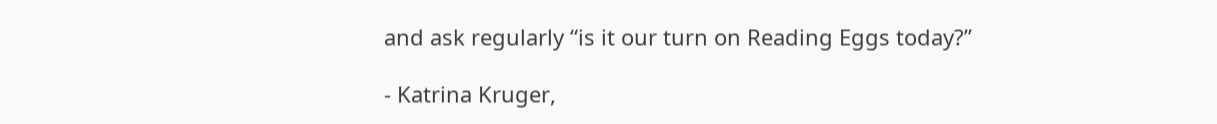and ask regularly “is it our turn on Reading Eggs today?”

- Katrina Kruger,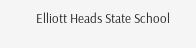Elliott Heads State School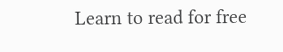Learn to read for free